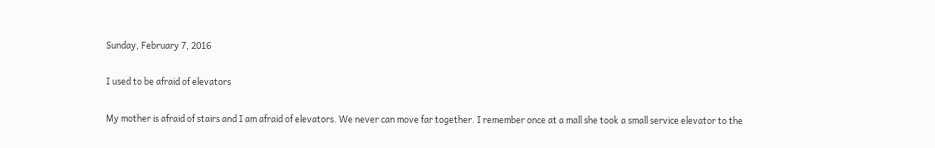Sunday, February 7, 2016

I used to be afraid of elevators

My mother is afraid of stairs and I am afraid of elevators. We never can move far together. I remember once at a mall she took a small service elevator to the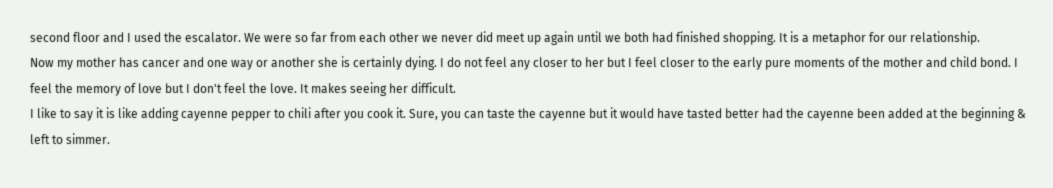second floor and I used the escalator. We were so far from each other we never did meet up again until we both had finished shopping. It is a metaphor for our relationship.
Now my mother has cancer and one way or another she is certainly dying. I do not feel any closer to her but I feel closer to the early pure moments of the mother and child bond. I feel the memory of love but I don't feel the love. It makes seeing her difficult.
I like to say it is like adding cayenne pepper to chili after you cook it. Sure, you can taste the cayenne but it would have tasted better had the cayenne been added at the beginning & left to simmer.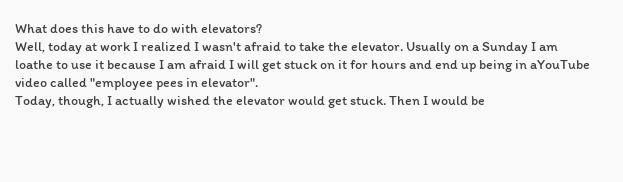What does this have to do with elevators?
Well, today at work I realized I wasn't afraid to take the elevator. Usually on a Sunday I am loathe to use it because I am afraid I will get stuck on it for hours and end up being in aYouTube video called "employee pees in elevator".
Today, though, I actually wished the elevator would get stuck. Then I would be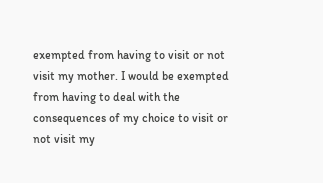exempted from having to visit or not visit my mother. I would be exempted from having to deal with the consequences of my choice to visit or not visit my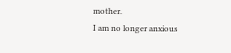mother.
I am no longer anxious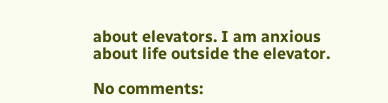about elevators. I am anxious about life outside the elevator.

No comments: